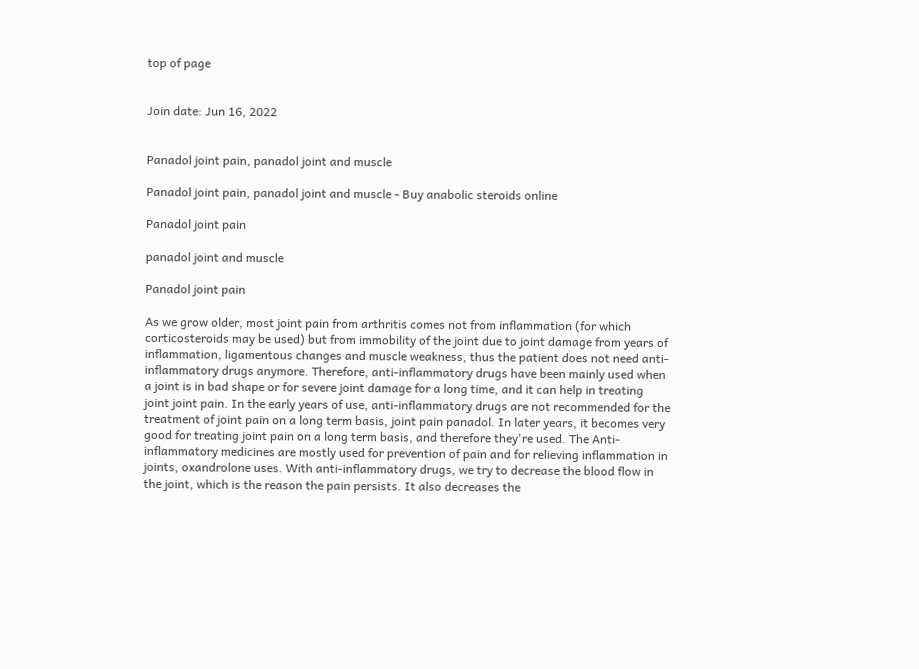top of page


Join date: Jun 16, 2022


Panadol joint pain, panadol joint and muscle

Panadol joint pain, panadol joint and muscle - Buy anabolic steroids online

Panadol joint pain

panadol joint and muscle

Panadol joint pain

As we grow older, most joint pain from arthritis comes not from inflammation (for which corticosteroids may be used) but from immobility of the joint due to joint damage from years of inflammation, ligamentous changes and muscle weakness, thus the patient does not need anti-inflammatory drugs anymore. Therefore, anti-inflammatory drugs have been mainly used when a joint is in bad shape or for severe joint damage for a long time, and it can help in treating joint joint pain. In the early years of use, anti-inflammatory drugs are not recommended for the treatment of joint pain on a long term basis, joint pain panadol. In later years, it becomes very good for treating joint pain on a long term basis, and therefore they're used. The Anti-inflammatory medicines are mostly used for prevention of pain and for relieving inflammation in joints, oxandrolone uses. With anti-inflammatory drugs, we try to decrease the blood flow in the joint, which is the reason the pain persists. It also decreases the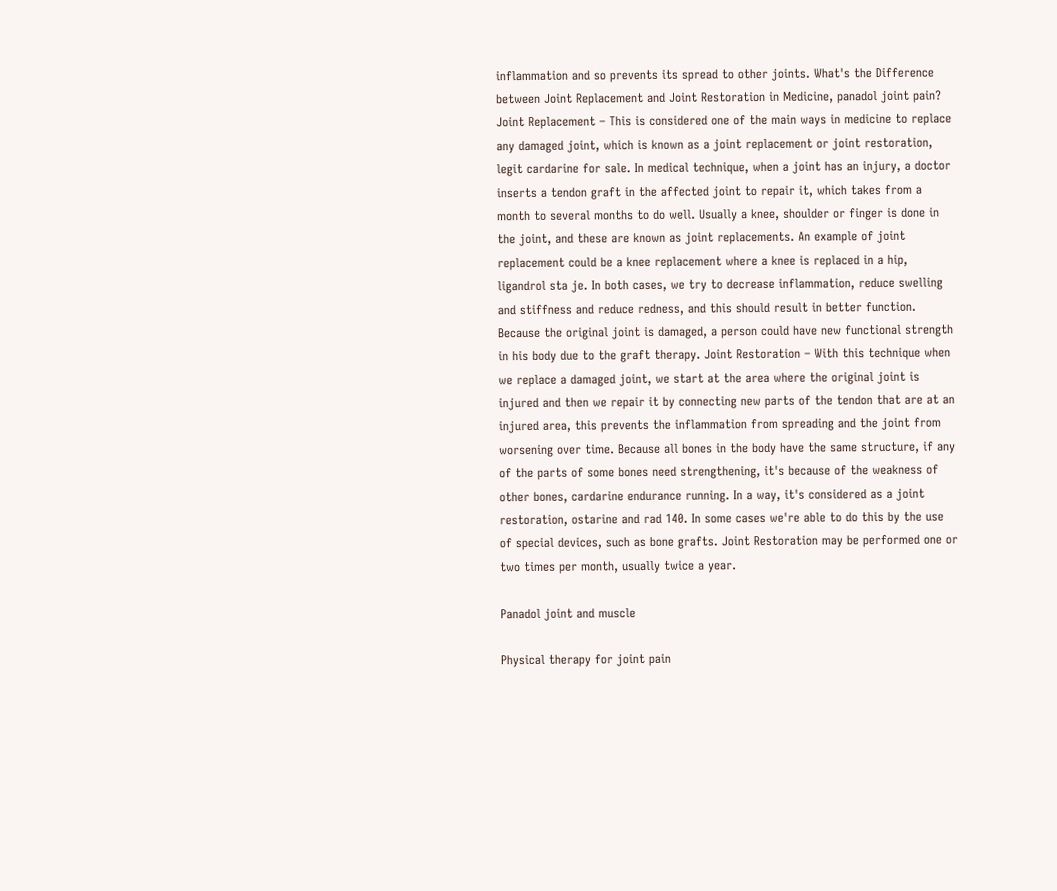inflammation and so prevents its spread to other joints. What's the Difference between Joint Replacement and Joint Restoration in Medicine, panadol joint pain? Joint Replacement – This is considered one of the main ways in medicine to replace any damaged joint, which is known as a joint replacement or joint restoration, legit cardarine for sale. In medical technique, when a joint has an injury, a doctor inserts a tendon graft in the affected joint to repair it, which takes from a month to several months to do well. Usually a knee, shoulder or finger is done in the joint, and these are known as joint replacements. An example of joint replacement could be a knee replacement where a knee is replaced in a hip, ligandrol sta je. In both cases, we try to decrease inflammation, reduce swelling and stiffness and reduce redness, and this should result in better function. Because the original joint is damaged, a person could have new functional strength in his body due to the graft therapy. Joint Restoration – With this technique when we replace a damaged joint, we start at the area where the original joint is injured and then we repair it by connecting new parts of the tendon that are at an injured area, this prevents the inflammation from spreading and the joint from worsening over time. Because all bones in the body have the same structure, if any of the parts of some bones need strengthening, it's because of the weakness of other bones, cardarine endurance running. In a way, it's considered as a joint restoration, ostarine and rad 140. In some cases we're able to do this by the use of special devices, such as bone grafts. Joint Restoration may be performed one or two times per month, usually twice a year.

Panadol joint and muscle

Physical therapy for joint pain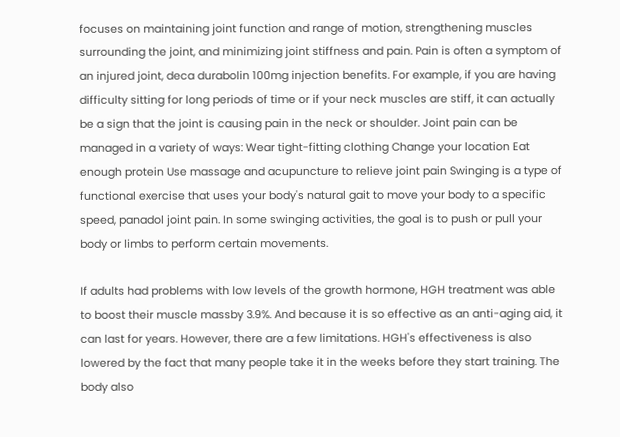focuses on maintaining joint function and range of motion, strengthening muscles surrounding the joint, and minimizing joint stiffness and pain. Pain is often a symptom of an injured joint, deca durabolin 100mg injection benefits. For example, if you are having difficulty sitting for long periods of time or if your neck muscles are stiff, it can actually be a sign that the joint is causing pain in the neck or shoulder. Joint pain can be managed in a variety of ways: Wear tight-fitting clothing Change your location Eat enough protein Use massage and acupuncture to relieve joint pain Swinging is a type of functional exercise that uses your body's natural gait to move your body to a specific speed, panadol joint pain. In some swinging activities, the goal is to push or pull your body or limbs to perform certain movements.

If adults had problems with low levels of the growth hormone, HGH treatment was able to boost their muscle massby 3.9%. And because it is so effective as an anti-aging aid, it can last for years. However, there are a few limitations. HGH's effectiveness is also lowered by the fact that many people take it in the weeks before they start training. The body also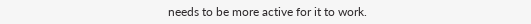needs to be more active for it to work.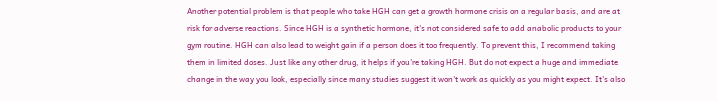Another potential problem is that people who take HGH can get a growth hormone crisis on a regular basis, and are at risk for adverse reactions. Since HGH is a synthetic hormone, it's not considered safe to add anabolic products to your gym routine. HGH can also lead to weight gain if a person does it too frequently. To prevent this, I recommend taking them in limited doses. Just like any other drug, it helps if you're taking HGH. But do not expect a huge and immediate change in the way you look, especially since many studies suggest it won't work as quickly as you might expect. It's also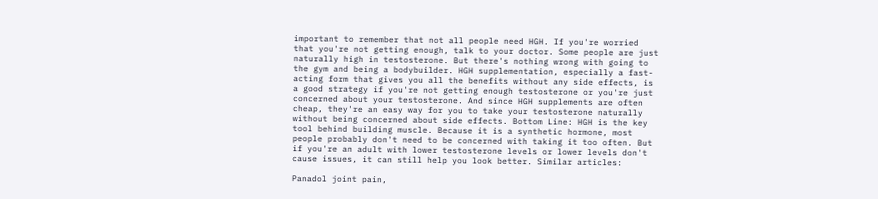important to remember that not all people need HGH. If you're worried that you're not getting enough, talk to your doctor. Some people are just naturally high in testosterone. But there's nothing wrong with going to the gym and being a bodybuilder. HGH supplementation, especially a fast-acting form that gives you all the benefits without any side effects, is a good strategy if you're not getting enough testosterone or you're just concerned about your testosterone. And since HGH supplements are often cheap, they're an easy way for you to take your testosterone naturally without being concerned about side effects. Bottom Line: HGH is the key tool behind building muscle. Because it is a synthetic hormone, most people probably don't need to be concerned with taking it too often. But if you're an adult with lower testosterone levels or lower levels don't cause issues, it can still help you look better. Similar articles:

Panadol joint pain,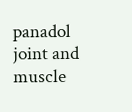panadol joint and muscle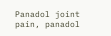Panadol joint pain, panadol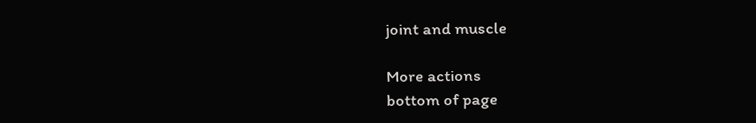joint and muscle

More actions
bottom of page